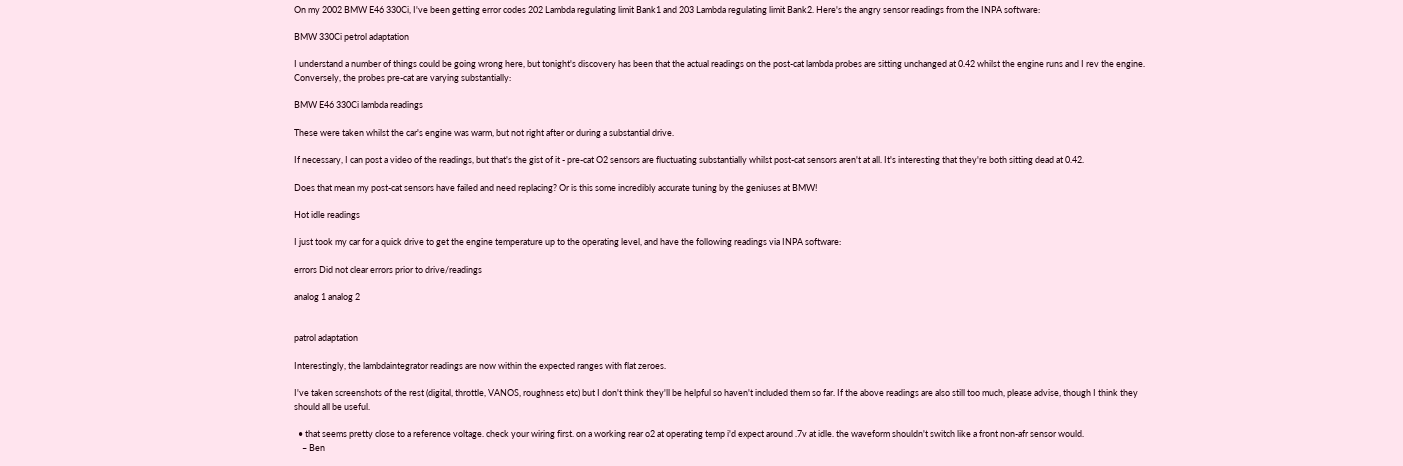On my 2002 BMW E46 330Ci, I've been getting error codes 202 Lambda regulating limit Bank1 and 203 Lambda regulating limit Bank2. Here's the angry sensor readings from the INPA software:

BMW 330Ci petrol adaptation

I understand a number of things could be going wrong here, but tonight's discovery has been that the actual readings on the post-cat lambda probes are sitting unchanged at 0.42 whilst the engine runs and I rev the engine. Conversely, the probes pre-cat are varying substantially:

BMW E46 330Ci lambda readings

These were taken whilst the car's engine was warm, but not right after or during a substantial drive.

If necessary, I can post a video of the readings, but that's the gist of it - pre-cat O2 sensors are fluctuating substantially whilst post-cat sensors aren't at all. It's interesting that they're both sitting dead at 0.42.

Does that mean my post-cat sensors have failed and need replacing? Or is this some incredibly accurate tuning by the geniuses at BMW!

Hot idle readings

I just took my car for a quick drive to get the engine temperature up to the operating level, and have the following readings via INPA software:

errors Did not clear errors prior to drive/readings

analog 1 analog 2


patrol adaptation

Interestingly, the lambdaintegrator readings are now within the expected ranges with flat zeroes.

I've taken screenshots of the rest (digital, throttle, VANOS, roughness etc) but I don't think they'll be helpful so haven't included them so far. If the above readings are also still too much, please advise, though I think they should all be useful.

  • that seems pretty close to a reference voltage. check your wiring first. on a working rear o2 at operating temp i'd expect around .7v at idle. the waveform shouldn't switch like a front non-afr sensor would.
    – Ben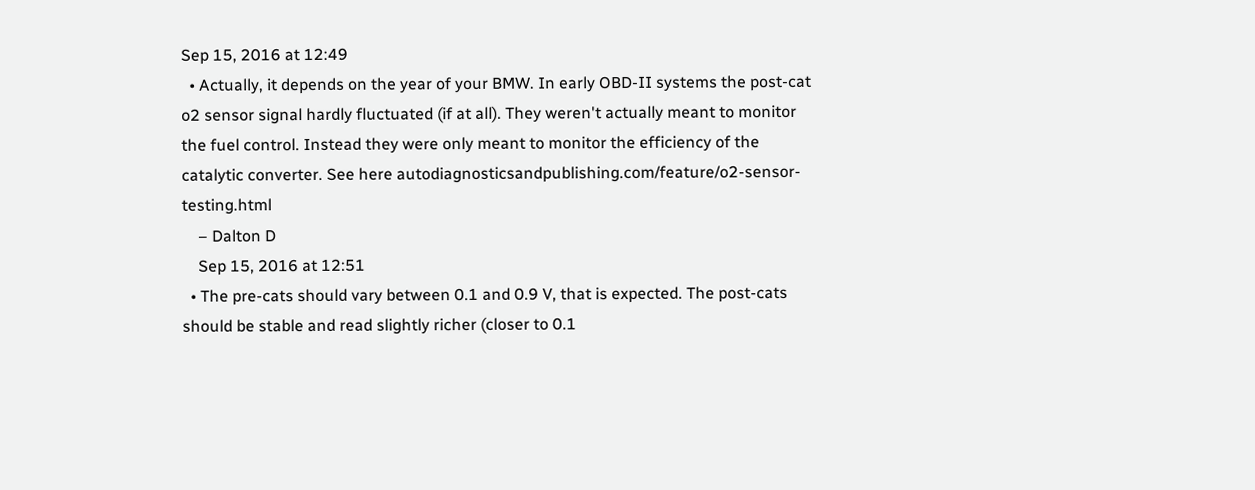Sep 15, 2016 at 12:49
  • Actually, it depends on the year of your BMW. In early OBD-II systems the post-cat o2 sensor signal hardly fluctuated (if at all). They weren't actually meant to monitor the fuel control. Instead they were only meant to monitor the efficiency of the catalytic converter. See here autodiagnosticsandpublishing.com/feature/o2-sensor-testing.html
    – Dalton D
    Sep 15, 2016 at 12:51
  • The pre-cats should vary between 0.1 and 0.9 V, that is expected. The post-cats should be stable and read slightly richer (closer to 0.1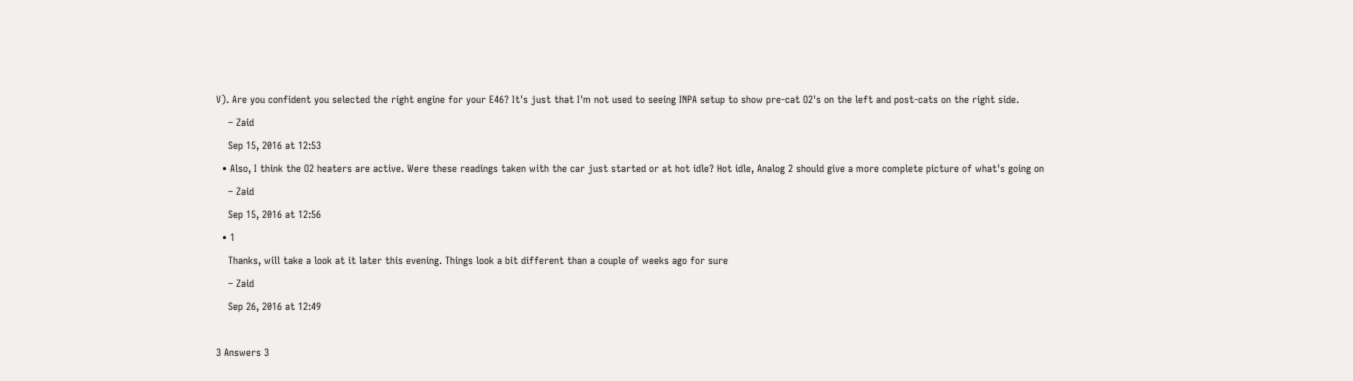V). Are you confident you selected the right engine for your E46? It's just that I'm not used to seeing INPA setup to show pre-cat O2's on the left and post-cats on the right side.
    – Zaid
    Sep 15, 2016 at 12:53
  • Also, I think the O2 heaters are active. Were these readings taken with the car just started or at hot idle? Hot idle, Analog 2 should give a more complete picture of what's going on
    – Zaid
    Sep 15, 2016 at 12:56
  • 1
    Thanks, will take a look at it later this evening. Things look a bit different than a couple of weeks ago for sure
    – Zaid
    Sep 26, 2016 at 12:49

3 Answers 3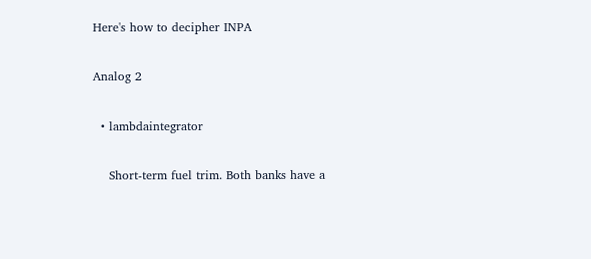Here's how to decipher INPA

Analog 2

  • lambdaintegrator

    Short-term fuel trim. Both banks have a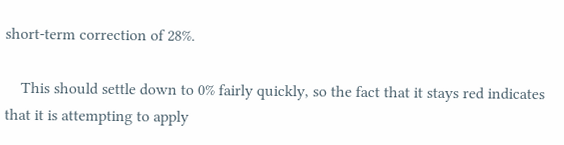short-term correction of 28%.

    This should settle down to 0% fairly quickly, so the fact that it stays red indicates that it is attempting to apply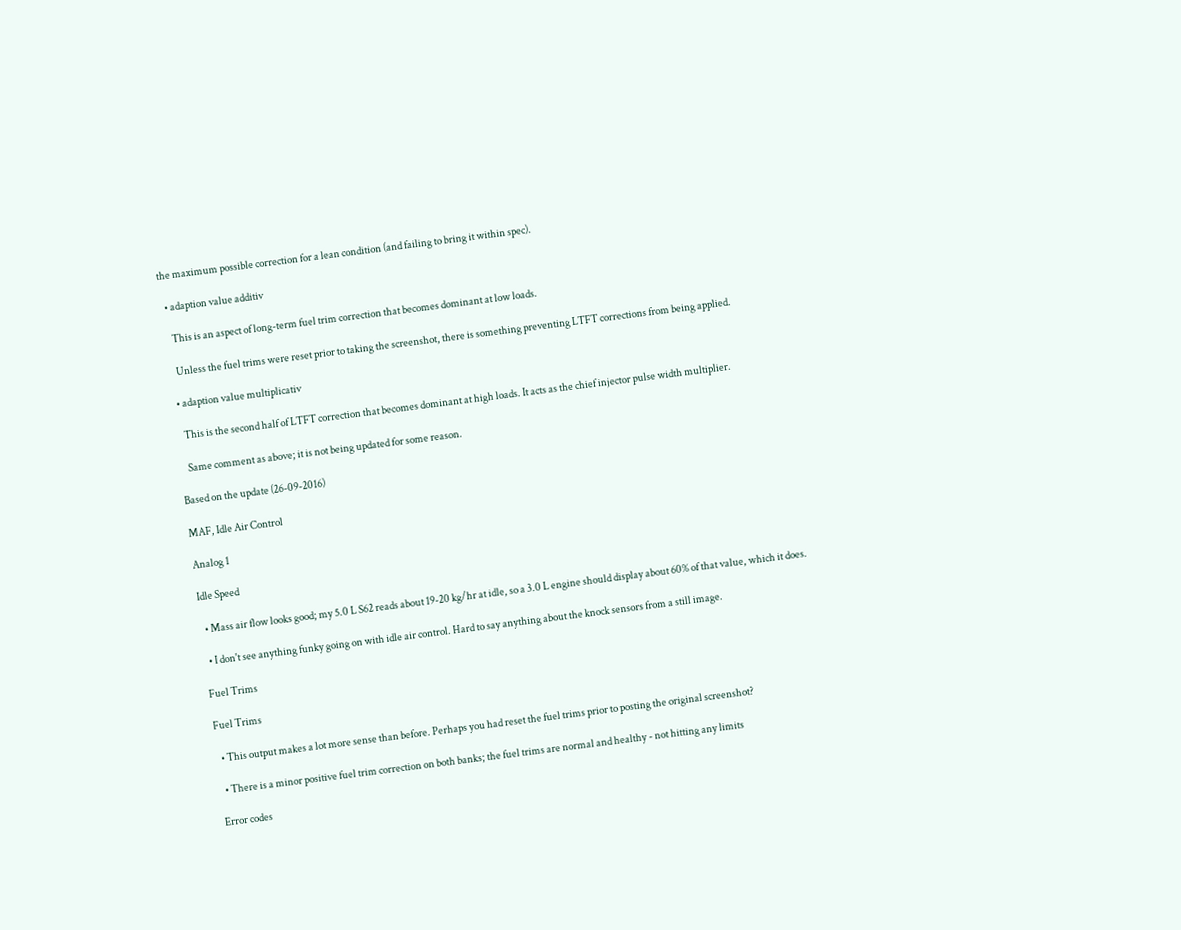the maximum possible correction for a lean condition (and failing to bring it within spec).

  • adaption value additiv

    This is an aspect of long-term fuel trim correction that becomes dominant at low loads.

    Unless the fuel trims were reset prior to taking the screenshot, there is something preventing LTFT corrections from being applied.

  • adaption value multiplicativ

    This is the second half of LTFT correction that becomes dominant at high loads. It acts as the chief injector pulse width multiplier.

    Same comment as above; it is not being updated for some reason.

Based on the update (26-09-2016)

MAF, Idle Air Control

Analog 1

Idle Speed

  • Mass air flow looks good; my 5.0 L S62 reads about 19-20 kg/hr at idle, so a 3.0 L engine should display about 60% of that value, which it does.

  • I don't see anything funky going on with idle air control. Hard to say anything about the knock sensors from a still image.

Fuel Trims

Fuel Trims

  • This output makes a lot more sense than before. Perhaps you had reset the fuel trims prior to posting the original screenshot?

  • There is a minor positive fuel trim correction on both banks; the fuel trims are normal and healthy - not hitting any limits

Error codes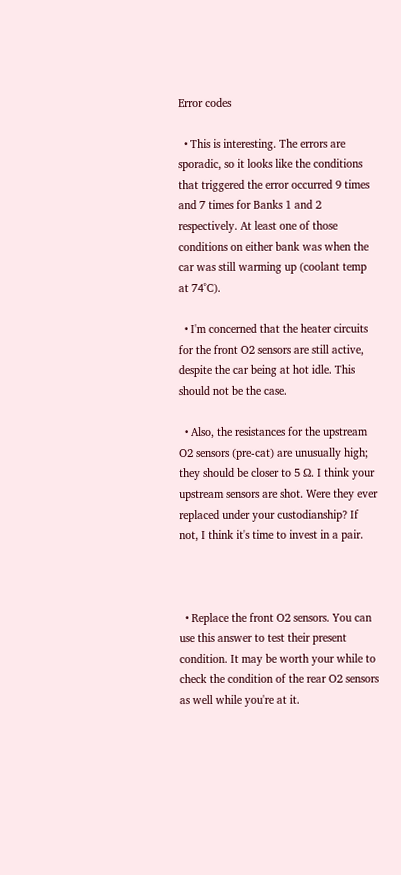Error codes

  • This is interesting. The errors are sporadic, so it looks like the conditions that triggered the error occurred 9 times and 7 times for Banks 1 and 2 respectively. At least one of those conditions on either bank was when the car was still warming up (coolant temp at 74˚C).

  • I'm concerned that the heater circuits for the front O2 sensors are still active, despite the car being at hot idle. This should not be the case.

  • Also, the resistances for the upstream O2 sensors (pre-cat) are unusually high; they should be closer to 5 Ω. I think your upstream sensors are shot. Were they ever replaced under your custodianship? If not, I think it's time to invest in a pair.



  • Replace the front O2 sensors. You can use this answer to test their present condition. It may be worth your while to check the condition of the rear O2 sensors as well while you're at it.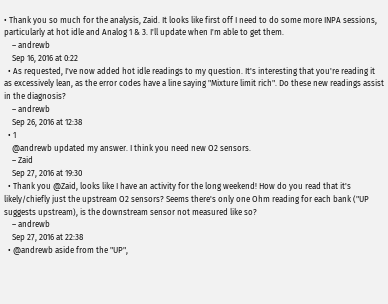• Thank you so much for the analysis, Zaid. It looks like first off I need to do some more INPA sessions, particularly at hot idle and Analog 1 & 3. I'll update when I'm able to get them.
    – andrewb
    Sep 16, 2016 at 0:22
  • As requested, I've now added hot idle readings to my question. It's interesting that you're reading it as excessively lean, as the error codes have a line saying "Mixture limit rich". Do these new readings assist in the diagnosis?
    – andrewb
    Sep 26, 2016 at 12:38
  • 1
    @andrewb updated my answer. I think you need new O2 sensors.
    – Zaid
    Sep 27, 2016 at 19:30
  • Thank you @Zaid, looks like I have an activity for the long weekend! How do you read that it's likely/chiefly just the upstream O2 sensors? Seems there's only one Ohm reading for each bank ("UP suggests upstream), is the downstream sensor not measured like so?
    – andrewb
    Sep 27, 2016 at 22:38
  • @andrewb aside from the "UP",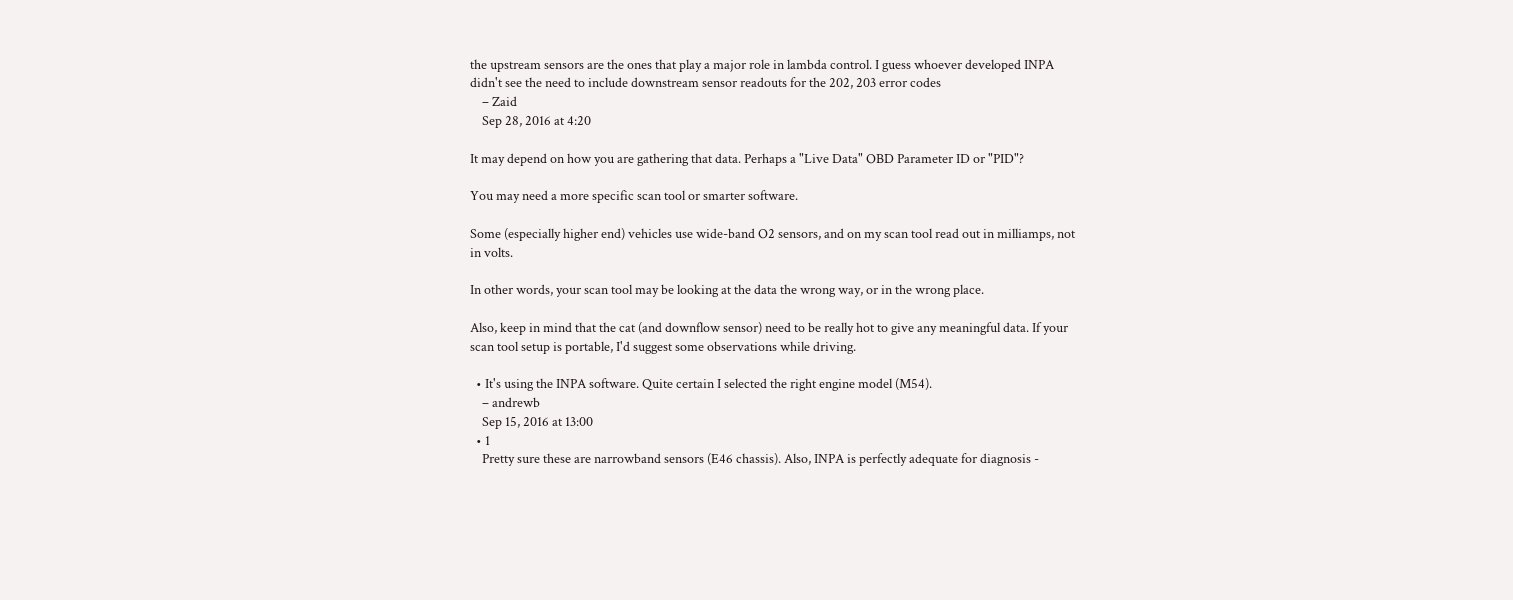the upstream sensors are the ones that play a major role in lambda control. I guess whoever developed INPA didn't see the need to include downstream sensor readouts for the 202, 203 error codes
    – Zaid
    Sep 28, 2016 at 4:20

It may depend on how you are gathering that data. Perhaps a "Live Data" OBD Parameter ID or "PID"?

You may need a more specific scan tool or smarter software.

Some (especially higher end) vehicles use wide-band O2 sensors, and on my scan tool read out in milliamps, not in volts.

In other words, your scan tool may be looking at the data the wrong way, or in the wrong place.

Also, keep in mind that the cat (and downflow sensor) need to be really hot to give any meaningful data. If your scan tool setup is portable, I'd suggest some observations while driving.

  • It's using the INPA software. Quite certain I selected the right engine model (M54).
    – andrewb
    Sep 15, 2016 at 13:00
  • 1
    Pretty sure these are narrowband sensors (E46 chassis). Also, INPA is perfectly adequate for diagnosis -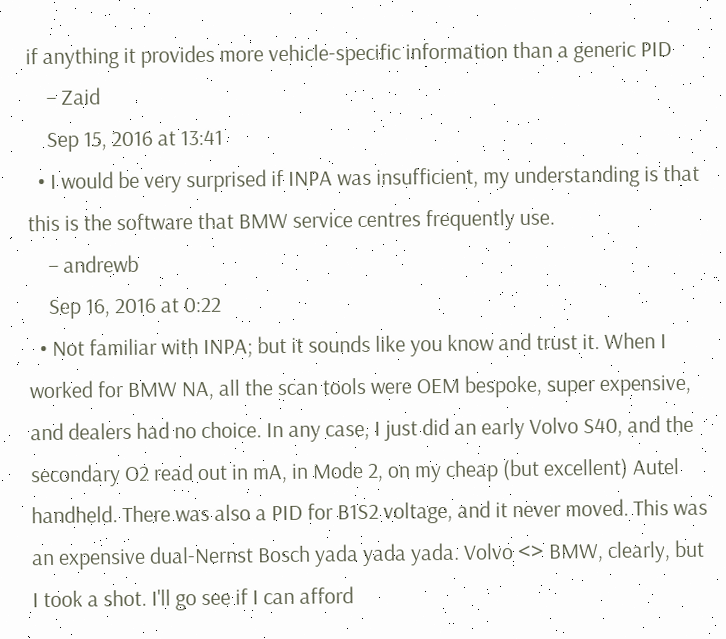if anything it provides more vehicle-specific information than a generic PID
    – Zaid
    Sep 15, 2016 at 13:41
  • I would be very surprised if INPA was insufficient, my understanding is that this is the software that BMW service centres frequently use.
    – andrewb
    Sep 16, 2016 at 0:22
  • Not familiar with INPA; but it sounds like you know and trust it. When I worked for BMW NA, all the scan tools were OEM bespoke, super expensive, and dealers had no choice. In any case, I just did an early Volvo S40, and the secondary O2 read out in mA, in Mode 2, on my cheap (but excellent) Autel handheld. There was also a PID for B1S2 voltage, and it never moved. This was an expensive dual-Nernst Bosch yada yada yada. Volvo <> BMW, clearly, but I took a shot. I'll go see if I can afford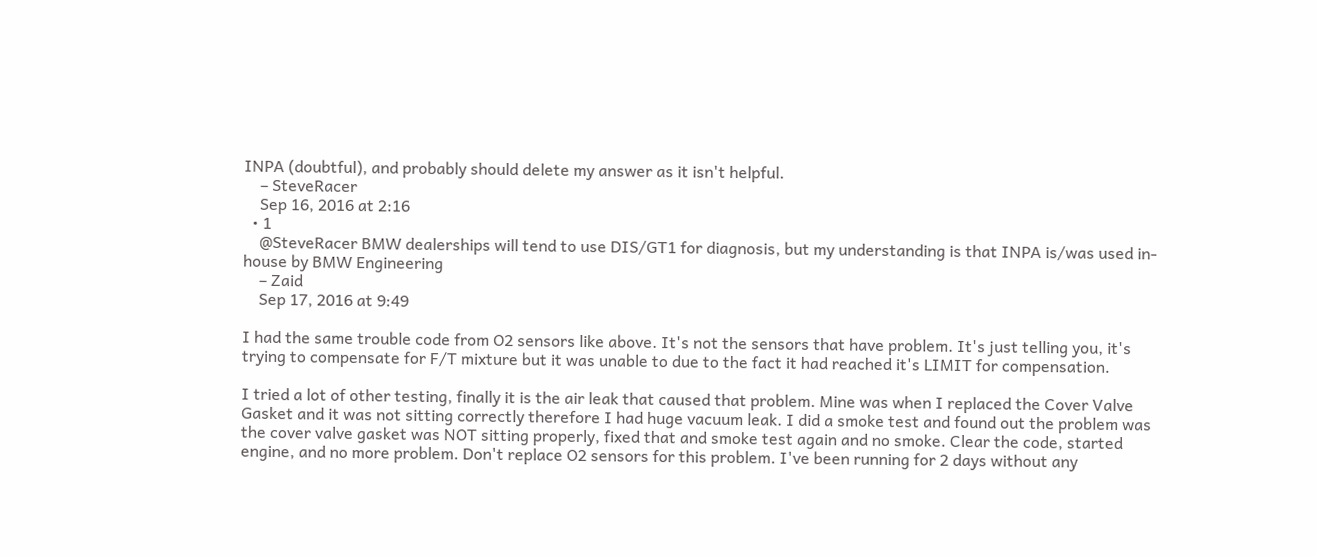INPA (doubtful), and probably should delete my answer as it isn't helpful.
    – SteveRacer
    Sep 16, 2016 at 2:16
  • 1
    @SteveRacer BMW dealerships will tend to use DIS/GT1 for diagnosis, but my understanding is that INPA is/was used in-house by BMW Engineering
    – Zaid
    Sep 17, 2016 at 9:49

I had the same trouble code from O2 sensors like above. It's not the sensors that have problem. It's just telling you, it's trying to compensate for F/T mixture but it was unable to due to the fact it had reached it's LIMIT for compensation.

I tried a lot of other testing, finally it is the air leak that caused that problem. Mine was when I replaced the Cover Valve Gasket and it was not sitting correctly therefore I had huge vacuum leak. I did a smoke test and found out the problem was the cover valve gasket was NOT sitting properly, fixed that and smoke test again and no smoke. Clear the code, started engine, and no more problem. Don't replace O2 sensors for this problem. I've been running for 2 days without any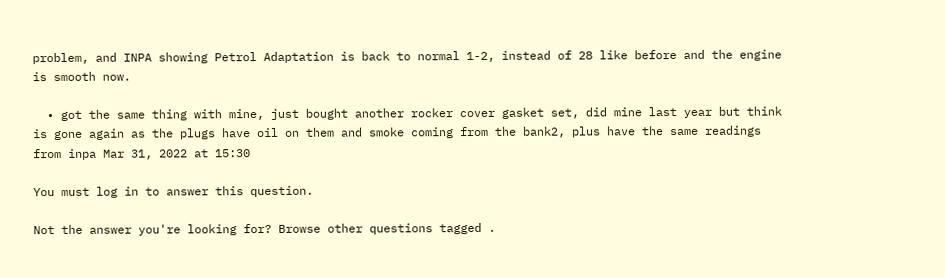problem, and INPA showing Petrol Adaptation is back to normal 1-2, instead of 28 like before and the engine is smooth now.

  • got the same thing with mine, just bought another rocker cover gasket set, did mine last year but think is gone again as the plugs have oil on them and smoke coming from the bank2, plus have the same readings from inpa Mar 31, 2022 at 15:30

You must log in to answer this question.

Not the answer you're looking for? Browse other questions tagged .